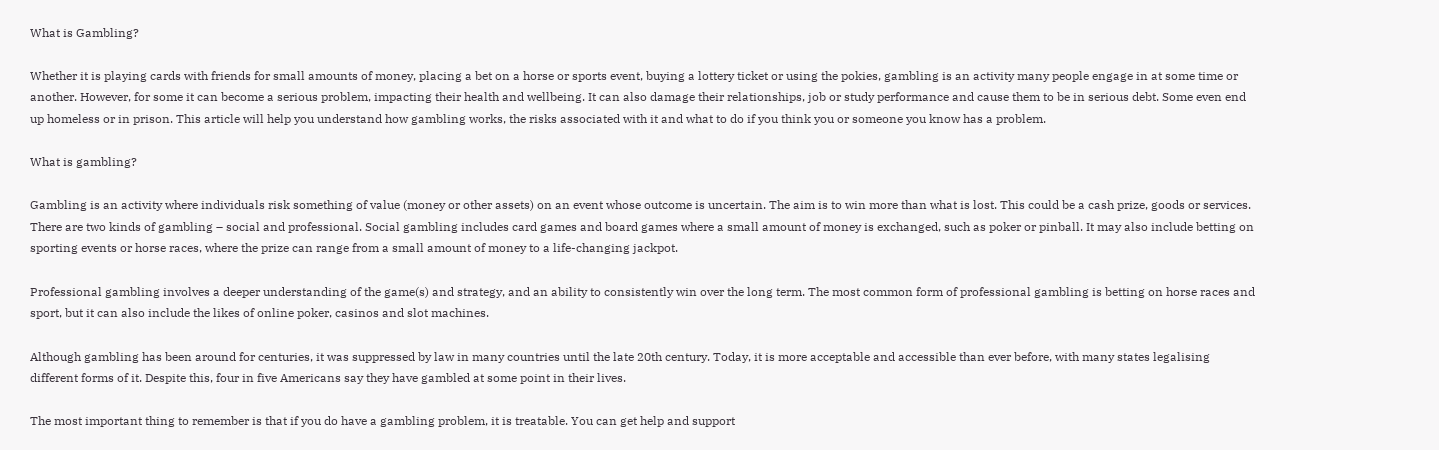What is Gambling?

Whether it is playing cards with friends for small amounts of money, placing a bet on a horse or sports event, buying a lottery ticket or using the pokies, gambling is an activity many people engage in at some time or another. However, for some it can become a serious problem, impacting their health and wellbeing. It can also damage their relationships, job or study performance and cause them to be in serious debt. Some even end up homeless or in prison. This article will help you understand how gambling works, the risks associated with it and what to do if you think you or someone you know has a problem.

What is gambling?

Gambling is an activity where individuals risk something of value (money or other assets) on an event whose outcome is uncertain. The aim is to win more than what is lost. This could be a cash prize, goods or services. There are two kinds of gambling – social and professional. Social gambling includes card games and board games where a small amount of money is exchanged, such as poker or pinball. It may also include betting on sporting events or horse races, where the prize can range from a small amount of money to a life-changing jackpot.

Professional gambling involves a deeper understanding of the game(s) and strategy, and an ability to consistently win over the long term. The most common form of professional gambling is betting on horse races and sport, but it can also include the likes of online poker, casinos and slot machines.

Although gambling has been around for centuries, it was suppressed by law in many countries until the late 20th century. Today, it is more acceptable and accessible than ever before, with many states legalising different forms of it. Despite this, four in five Americans say they have gambled at some point in their lives.

The most important thing to remember is that if you do have a gambling problem, it is treatable. You can get help and support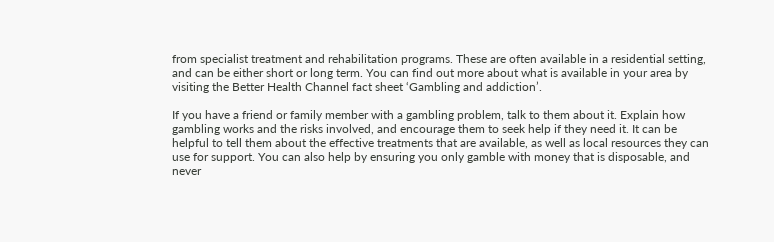from specialist treatment and rehabilitation programs. These are often available in a residential setting, and can be either short or long term. You can find out more about what is available in your area by visiting the Better Health Channel fact sheet ‘Gambling and addiction’.

If you have a friend or family member with a gambling problem, talk to them about it. Explain how gambling works and the risks involved, and encourage them to seek help if they need it. It can be helpful to tell them about the effective treatments that are available, as well as local resources they can use for support. You can also help by ensuring you only gamble with money that is disposable, and never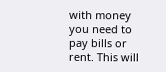with money you need to pay bills or rent. This will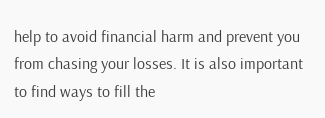help to avoid financial harm and prevent you from chasing your losses. It is also important to find ways to fill the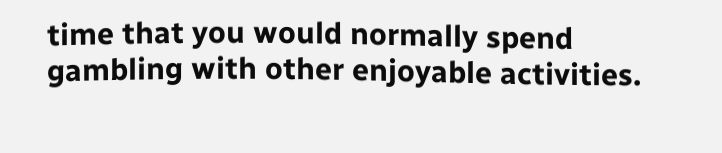time that you would normally spend gambling with other enjoyable activities.